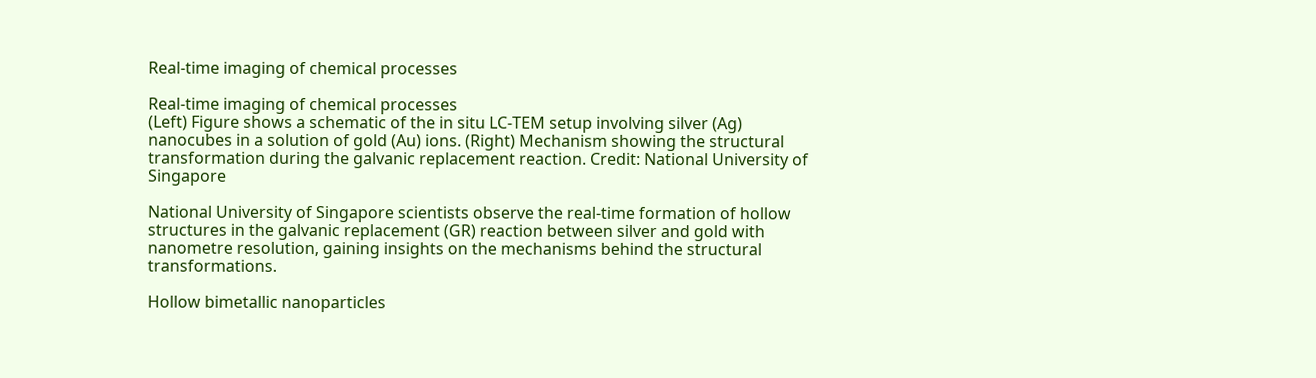Real-time imaging of chemical processes

Real-time imaging of chemical processes
(Left) Figure shows a schematic of the in situ LC-TEM setup involving silver (Ag) nanocubes in a solution of gold (Au) ions. (Right) Mechanism showing the structural transformation during the galvanic replacement reaction. Credit: National University of Singapore

National University of Singapore scientists observe the real-time formation of hollow structures in the galvanic replacement (GR) reaction between silver and gold with nanometre resolution, gaining insights on the mechanisms behind the structural transformations.

Hollow bimetallic nanoparticles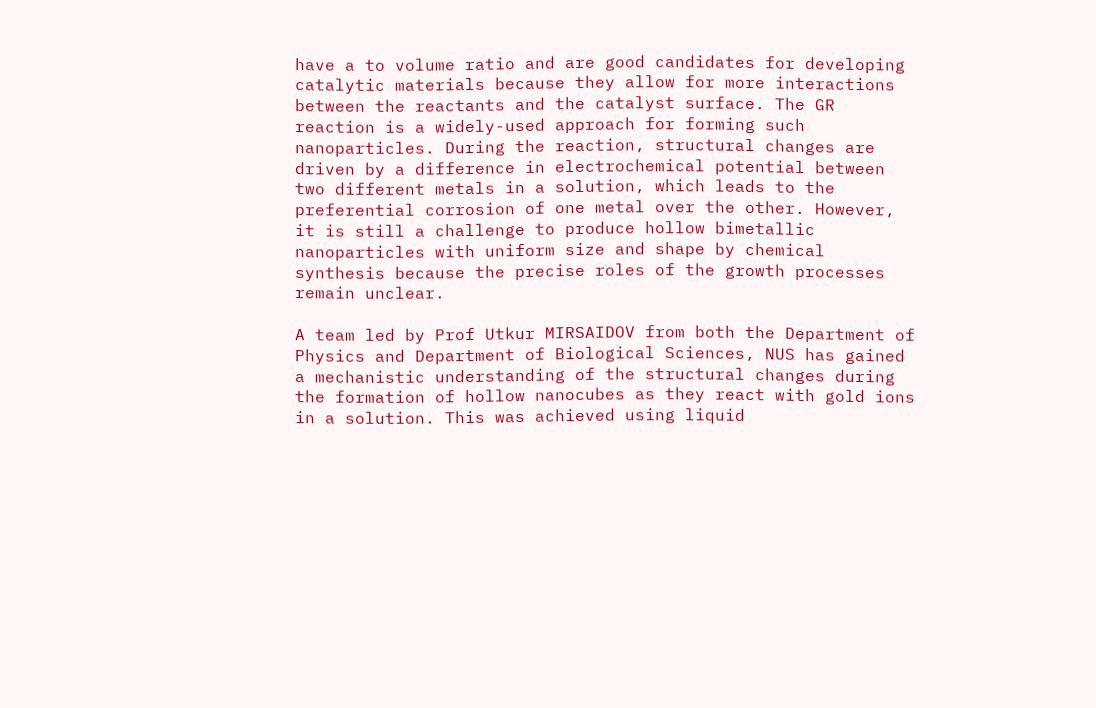have a to volume ratio and are good candidates for developing catalytic materials because they allow for more interactions between the reactants and the catalyst surface. The GR reaction is a widely-used approach for forming such nanoparticles. During the reaction, structural changes are driven by a difference in electrochemical potential between two different metals in a solution, which leads to the preferential corrosion of one metal over the other. However, it is still a challenge to produce hollow bimetallic nanoparticles with uniform size and shape by chemical synthesis because the precise roles of the growth processes remain unclear.

A team led by Prof Utkur MIRSAIDOV from both the Department of Physics and Department of Biological Sciences, NUS has gained a mechanistic understanding of the structural changes during the formation of hollow nanocubes as they react with gold ions in a solution. This was achieved using liquid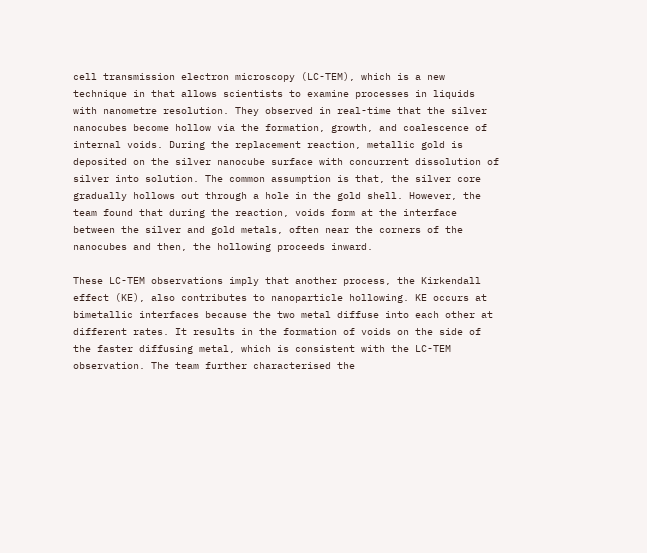cell transmission electron microscopy (LC-TEM), which is a new technique in that allows scientists to examine processes in liquids with nanometre resolution. They observed in real-time that the silver nanocubes become hollow via the formation, growth, and coalescence of internal voids. During the replacement reaction, metallic gold is deposited on the silver nanocube surface with concurrent dissolution of silver into solution. The common assumption is that, the silver core gradually hollows out through a hole in the gold shell. However, the team found that during the reaction, voids form at the interface between the silver and gold metals, often near the corners of the nanocubes and then, the hollowing proceeds inward.

These LC-TEM observations imply that another process, the Kirkendall effect (KE), also contributes to nanoparticle hollowing. KE occurs at bimetallic interfaces because the two metal diffuse into each other at different rates. It results in the formation of voids on the side of the faster diffusing metal, which is consistent with the LC-TEM observation. The team further characterised the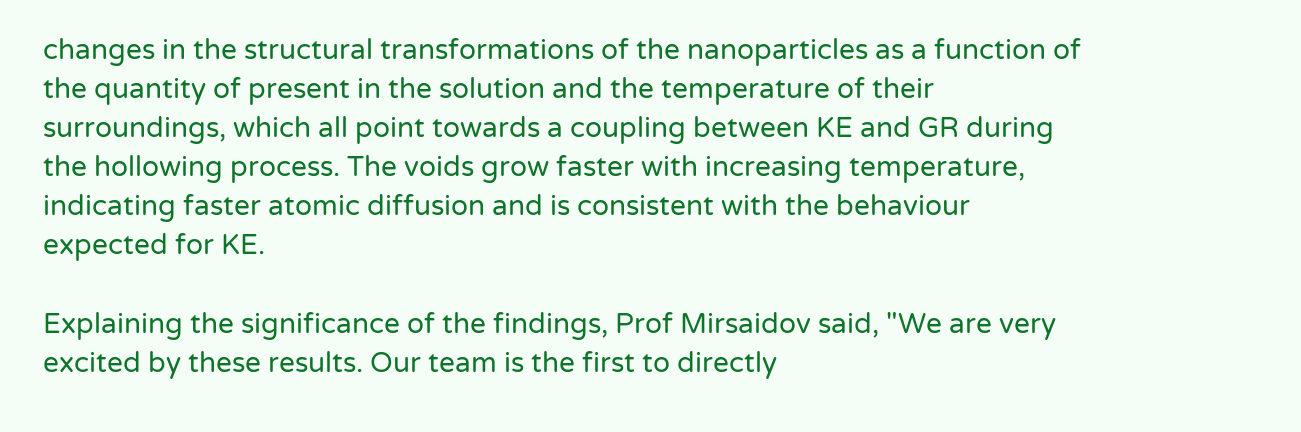changes in the structural transformations of the nanoparticles as a function of the quantity of present in the solution and the temperature of their surroundings, which all point towards a coupling between KE and GR during the hollowing process. The voids grow faster with increasing temperature, indicating faster atomic diffusion and is consistent with the behaviour expected for KE.

Explaining the significance of the findings, Prof Mirsaidov said, "We are very excited by these results. Our team is the first to directly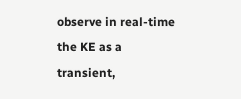observe in real-time the KE as a transient,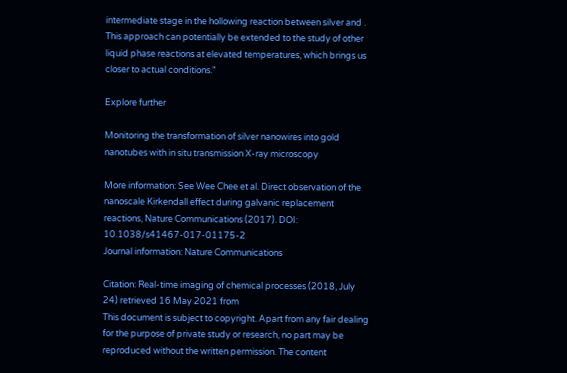intermediate stage in the hollowing reaction between silver and . This approach can potentially be extended to the study of other liquid phase reactions at elevated temperatures, which brings us closer to actual conditions."

Explore further

Monitoring the transformation of silver nanowires into gold nanotubes with in situ transmission X-ray microscopy

More information: See Wee Chee et al. Direct observation of the nanoscale Kirkendall effect during galvanic replacement reactions, Nature Communications (2017). DOI: 10.1038/s41467-017-01175-2
Journal information: Nature Communications

Citation: Real-time imaging of chemical processes (2018, July 24) retrieved 16 May 2021 from
This document is subject to copyright. Apart from any fair dealing for the purpose of private study or research, no part may be reproduced without the written permission. The content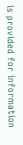is provided for information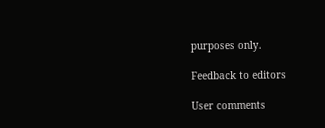purposes only.

Feedback to editors

User comments